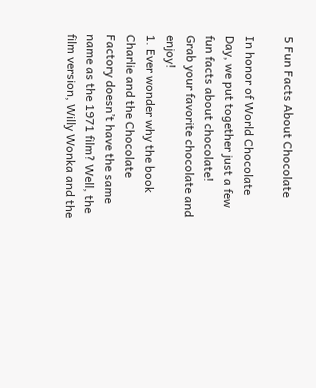5 Fun Facts About Chocolate

In honor of World Chocolate Day, we put together just a few fun facts about chocolate!
Grab your favorite chocolate and enjoy!
1. Ever wonder why the book Charlie and the Chocolate Factory doesn’t have the same name as the 1971 film? Well, the film version, Willy Wonka and the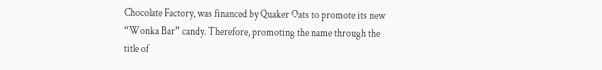Chocolate Factory, was financed by Quaker Oats to promote its new “Wonka Bar” candy. Therefore, promoting the name through the title of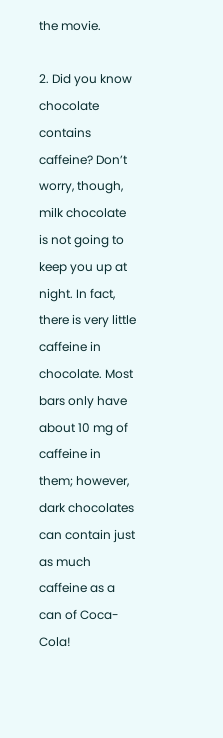the movie.

2. Did you know chocolate contains caffeine? Don’t worry, though, milk chocolate is not going to keep you up at night. In fact, there is very little caffeine in chocolate. Most bars only have about 10 mg of caffeine in them; however, dark chocolates can contain just as much caffeine as a can of Coca-Cola!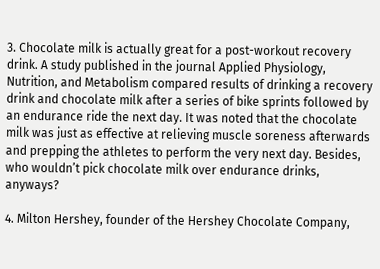3. Chocolate milk is actually great for a post-workout recovery drink. A study published in the journal Applied Physiology, Nutrition, and Metabolism compared results of drinking a recovery drink and chocolate milk after a series of bike sprints followed by an endurance ride the next day. It was noted that the chocolate milk was just as effective at relieving muscle soreness afterwards and prepping the athletes to perform the very next day. Besides, who wouldn’t pick chocolate milk over endurance drinks, anyways?

4. Milton Hershey, founder of the Hershey Chocolate Company,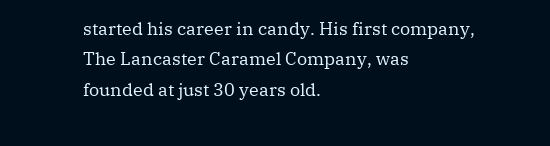started his career in candy. His first company, The Lancaster Caramel Company, was founded at just 30 years old.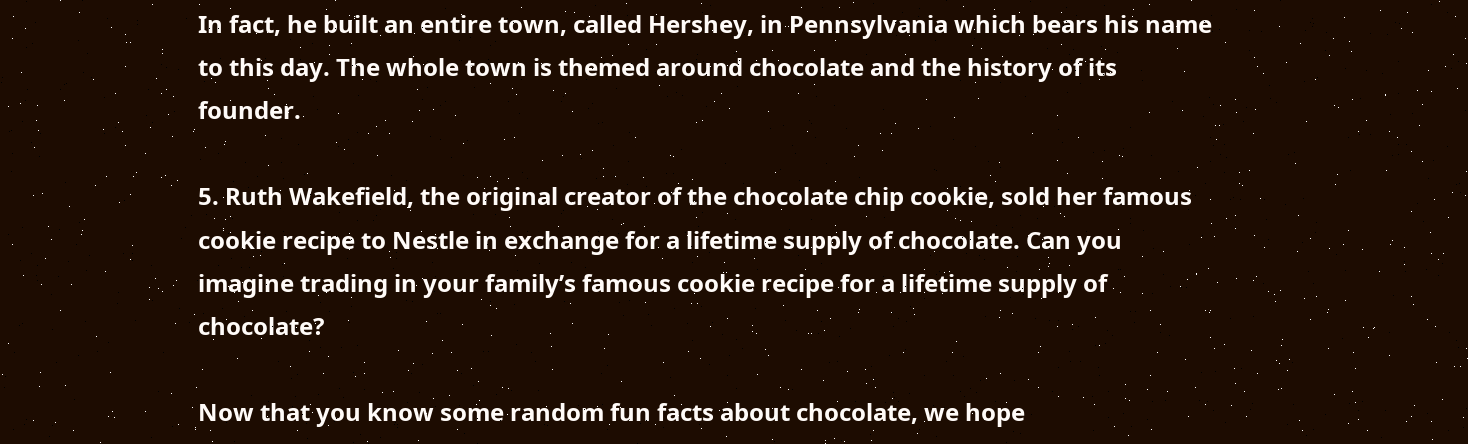In fact, he built an entire town, called Hershey, in Pennsylvania which bears his name to this day. The whole town is themed around chocolate and the history of its founder.

5. Ruth Wakefield, the original creator of the chocolate chip cookie, sold her famous cookie recipe to Nestle in exchange for a lifetime supply of chocolate. Can you imagine trading in your family’s famous cookie recipe for a lifetime supply of chocolate?

Now that you know some random fun facts about chocolate, we hope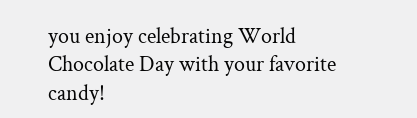you enjoy celebrating World Chocolate Day with your favorite candy!